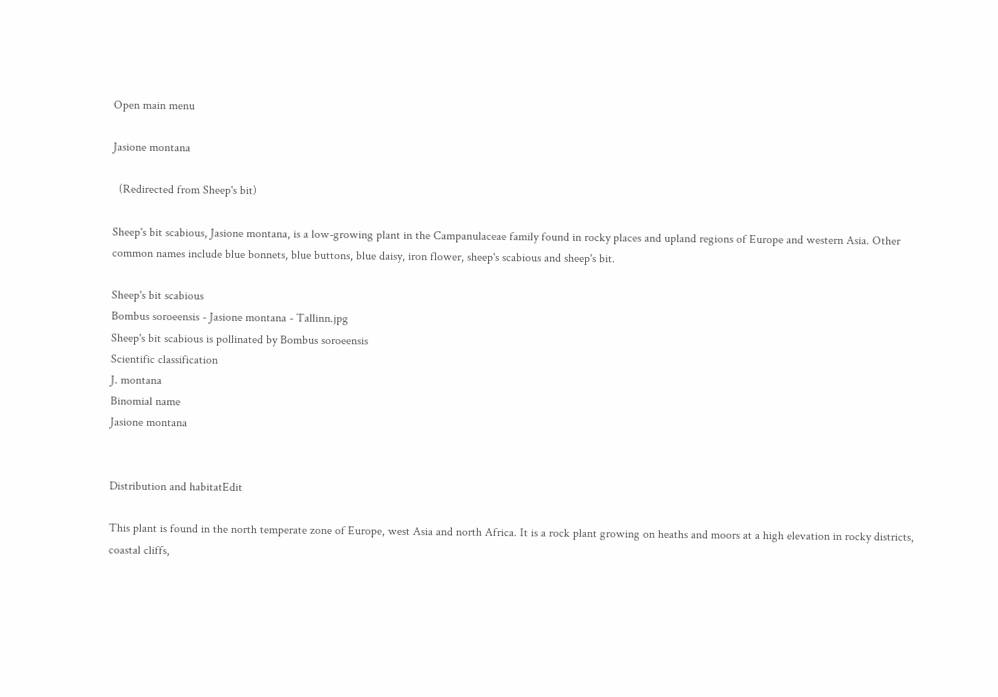Open main menu

Jasione montana

  (Redirected from Sheep's bit)

Sheep's bit scabious, Jasione montana, is a low-growing plant in the Campanulaceae family found in rocky places and upland regions of Europe and western Asia. Other common names include blue bonnets, blue buttons, blue daisy, iron flower, sheep's scabious and sheep's bit.

Sheep's bit scabious
Bombus soroeensis - Jasione montana - Tallinn.jpg
Sheep's bit scabious is pollinated by Bombus soroeensis
Scientific classification
J. montana
Binomial name
Jasione montana


Distribution and habitatEdit

This plant is found in the north temperate zone of Europe, west Asia and north Africa. It is a rock plant growing on heaths and moors at a high elevation in rocky districts, coastal cliffs,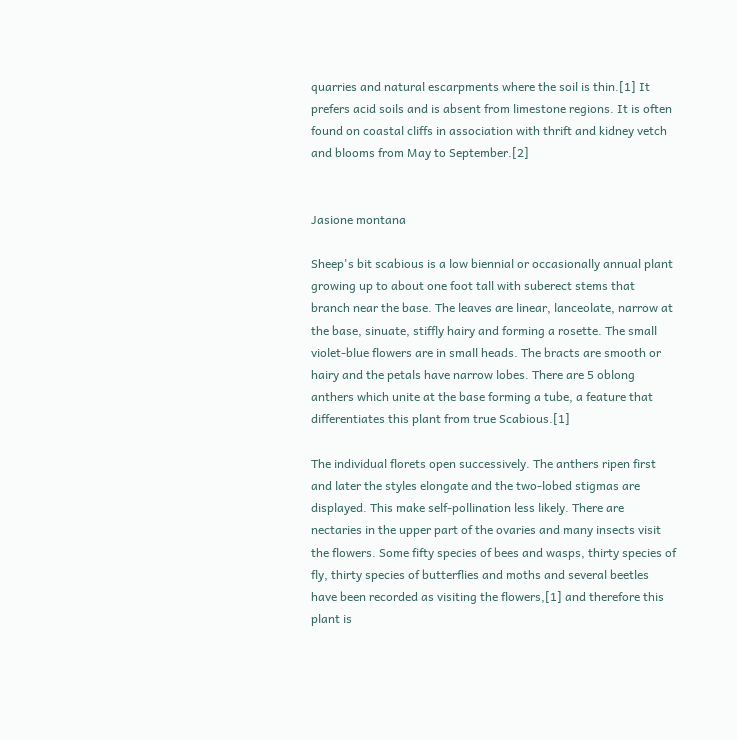quarries and natural escarpments where the soil is thin.[1] It prefers acid soils and is absent from limestone regions. It is often found on coastal cliffs in association with thrift and kidney vetch and blooms from May to September.[2]


Jasione montana

Sheep's bit scabious is a low biennial or occasionally annual plant growing up to about one foot tall with suberect stems that branch near the base. The leaves are linear, lanceolate, narrow at the base, sinuate, stiffly hairy and forming a rosette. The small violet-blue flowers are in small heads. The bracts are smooth or hairy and the petals have narrow lobes. There are 5 oblong anthers which unite at the base forming a tube, a feature that differentiates this plant from true Scabious.[1]

The individual florets open successively. The anthers ripen first and later the styles elongate and the two-lobed stigmas are displayed. This make self-pollination less likely. There are nectaries in the upper part of the ovaries and many insects visit the flowers. Some fifty species of bees and wasps, thirty species of fly, thirty species of butterflies and moths and several beetles have been recorded as visiting the flowers,[1] and therefore this plant is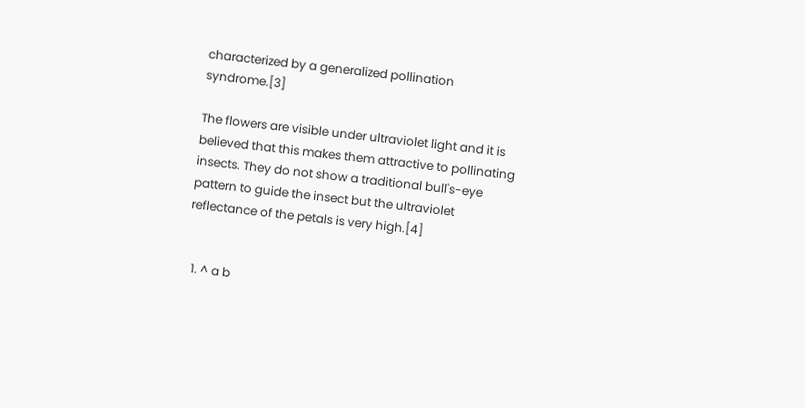characterized by a generalized pollination syndrome.[3]

The flowers are visible under ultraviolet light and it is believed that this makes them attractive to pollinating insects. They do not show a traditional bull's-eye pattern to guide the insect but the ultraviolet reflectance of the petals is very high.[4]


  1. ^ a b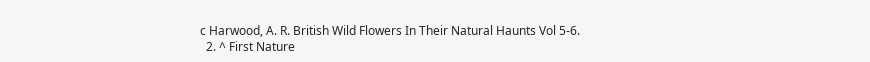c Harwood, A. R. British Wild Flowers In Their Natural Haunts Vol 5-6.
  2. ^ First Nature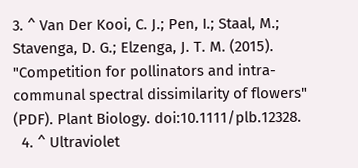3. ^ Van Der Kooi, C. J.; Pen, I.; Staal, M.; Stavenga, D. G.; Elzenga, J. T. M. (2015). "Competition for pollinators and intra-communal spectral dissimilarity of flowers" (PDF). Plant Biology. doi:10.1111/plb.12328.
  4. ^ Ultraviolet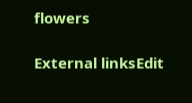flowers

External linksEdit